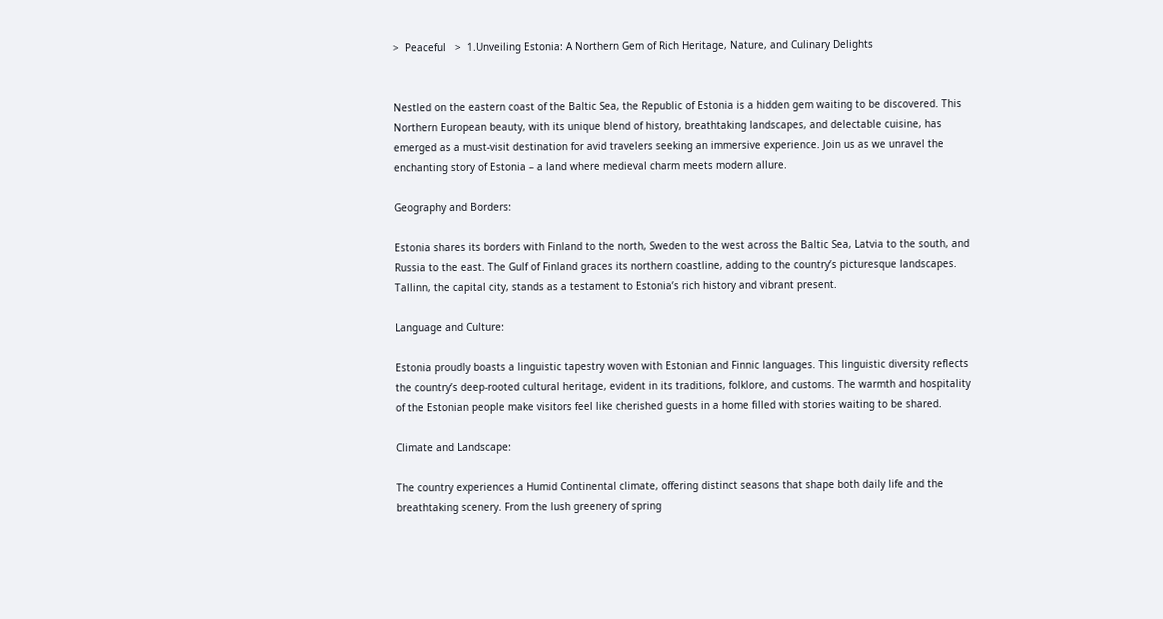>  Peaceful   >  1.Unveiling Estonia: A Northern Gem of Rich Heritage, Nature, and Culinary Delights


Nestled on the eastern coast of the Baltic Sea, the Republic of Estonia is a hidden gem waiting to be discovered. This Northern European beauty, with its unique blend of history, breathtaking landscapes, and delectable cuisine, has emerged as a must-visit destination for avid travelers seeking an immersive experience. Join us as we unravel the enchanting story of Estonia – a land where medieval charm meets modern allure.

Geography and Borders:

Estonia shares its borders with Finland to the north, Sweden to the west across the Baltic Sea, Latvia to the south, and Russia to the east. The Gulf of Finland graces its northern coastline, adding to the country’s picturesque landscapes. Tallinn, the capital city, stands as a testament to Estonia’s rich history and vibrant present.

Language and Culture:

Estonia proudly boasts a linguistic tapestry woven with Estonian and Finnic languages. This linguistic diversity reflects the country’s deep-rooted cultural heritage, evident in its traditions, folklore, and customs. The warmth and hospitality of the Estonian people make visitors feel like cherished guests in a home filled with stories waiting to be shared.

Climate and Landscape:

The country experiences a Humid Continental climate, offering distinct seasons that shape both daily life and the breathtaking scenery. From the lush greenery of spring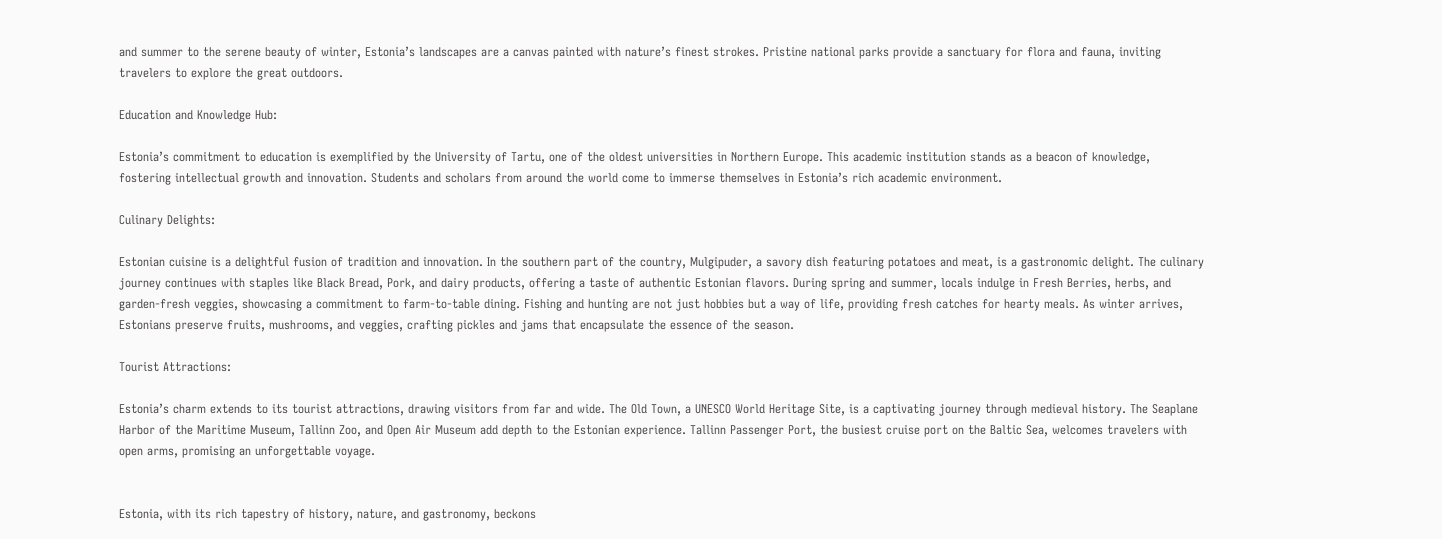and summer to the serene beauty of winter, Estonia’s landscapes are a canvas painted with nature’s finest strokes. Pristine national parks provide a sanctuary for flora and fauna, inviting travelers to explore the great outdoors.

Education and Knowledge Hub:

Estonia’s commitment to education is exemplified by the University of Tartu, one of the oldest universities in Northern Europe. This academic institution stands as a beacon of knowledge, fostering intellectual growth and innovation. Students and scholars from around the world come to immerse themselves in Estonia’s rich academic environment.

Culinary Delights:

Estonian cuisine is a delightful fusion of tradition and innovation. In the southern part of the country, Mulgipuder, a savory dish featuring potatoes and meat, is a gastronomic delight. The culinary journey continues with staples like Black Bread, Pork, and dairy products, offering a taste of authentic Estonian flavors. During spring and summer, locals indulge in Fresh Berries, herbs, and garden-fresh veggies, showcasing a commitment to farm-to-table dining. Fishing and hunting are not just hobbies but a way of life, providing fresh catches for hearty meals. As winter arrives, Estonians preserve fruits, mushrooms, and veggies, crafting pickles and jams that encapsulate the essence of the season.

Tourist Attractions:

Estonia’s charm extends to its tourist attractions, drawing visitors from far and wide. The Old Town, a UNESCO World Heritage Site, is a captivating journey through medieval history. The Seaplane Harbor of the Maritime Museum, Tallinn Zoo, and Open Air Museum add depth to the Estonian experience. Tallinn Passenger Port, the busiest cruise port on the Baltic Sea, welcomes travelers with open arms, promising an unforgettable voyage.


Estonia, with its rich tapestry of history, nature, and gastronomy, beckons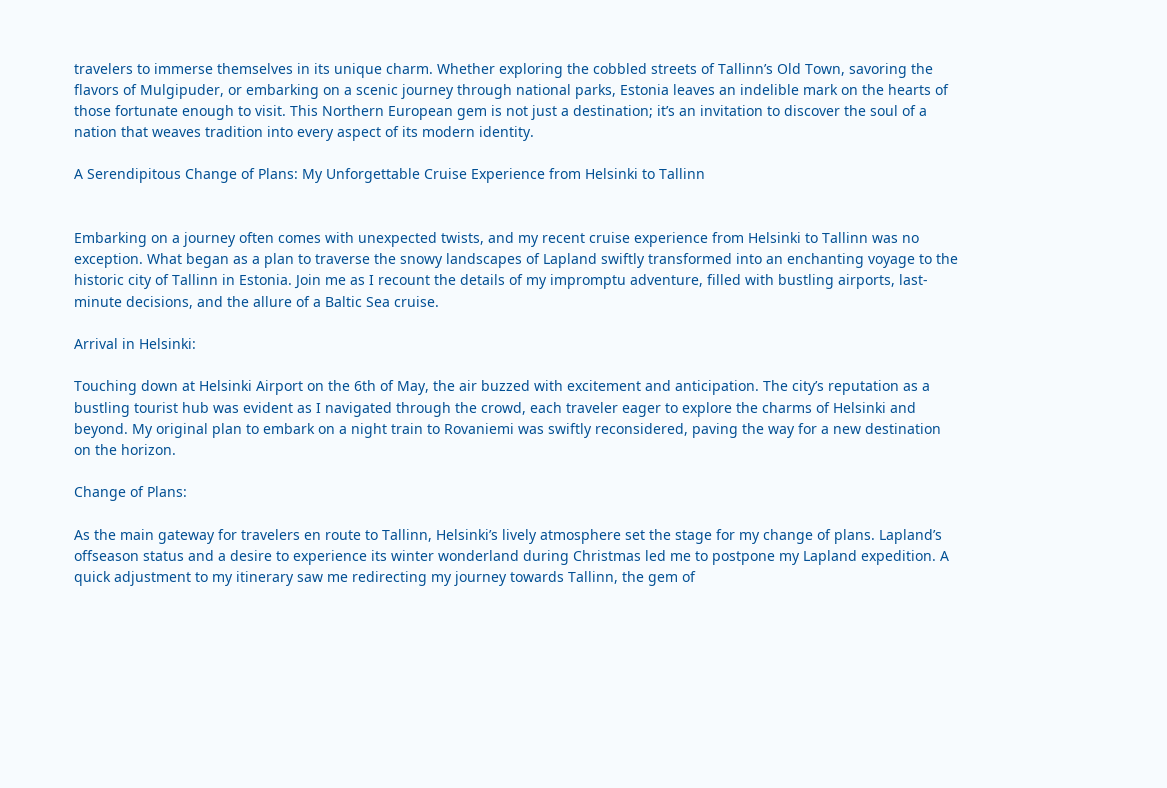travelers to immerse themselves in its unique charm. Whether exploring the cobbled streets of Tallinn’s Old Town, savoring the flavors of Mulgipuder, or embarking on a scenic journey through national parks, Estonia leaves an indelible mark on the hearts of those fortunate enough to visit. This Northern European gem is not just a destination; it’s an invitation to discover the soul of a nation that weaves tradition into every aspect of its modern identity.

A Serendipitous Change of Plans: My Unforgettable Cruise Experience from Helsinki to Tallinn


Embarking on a journey often comes with unexpected twists, and my recent cruise experience from Helsinki to Tallinn was no exception. What began as a plan to traverse the snowy landscapes of Lapland swiftly transformed into an enchanting voyage to the historic city of Tallinn in Estonia. Join me as I recount the details of my impromptu adventure, filled with bustling airports, last-minute decisions, and the allure of a Baltic Sea cruise.

Arrival in Helsinki:

Touching down at Helsinki Airport on the 6th of May, the air buzzed with excitement and anticipation. The city’s reputation as a bustling tourist hub was evident as I navigated through the crowd, each traveler eager to explore the charms of Helsinki and beyond. My original plan to embark on a night train to Rovaniemi was swiftly reconsidered, paving the way for a new destination on the horizon.

Change of Plans:

As the main gateway for travelers en route to Tallinn, Helsinki’s lively atmosphere set the stage for my change of plans. Lapland’s offseason status and a desire to experience its winter wonderland during Christmas led me to postpone my Lapland expedition. A quick adjustment to my itinerary saw me redirecting my journey towards Tallinn, the gem of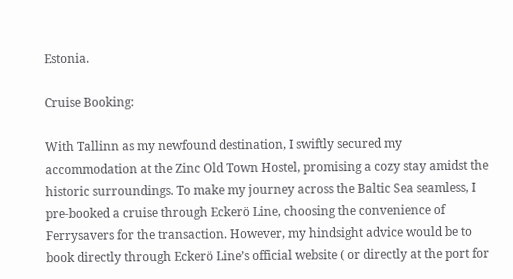Estonia.

Cruise Booking:

With Tallinn as my newfound destination, I swiftly secured my accommodation at the Zinc Old Town Hostel, promising a cozy stay amidst the historic surroundings. To make my journey across the Baltic Sea seamless, I pre-booked a cruise through Eckerö Line, choosing the convenience of Ferrysavers for the transaction. However, my hindsight advice would be to book directly through Eckerö Line’s official website ( or directly at the port for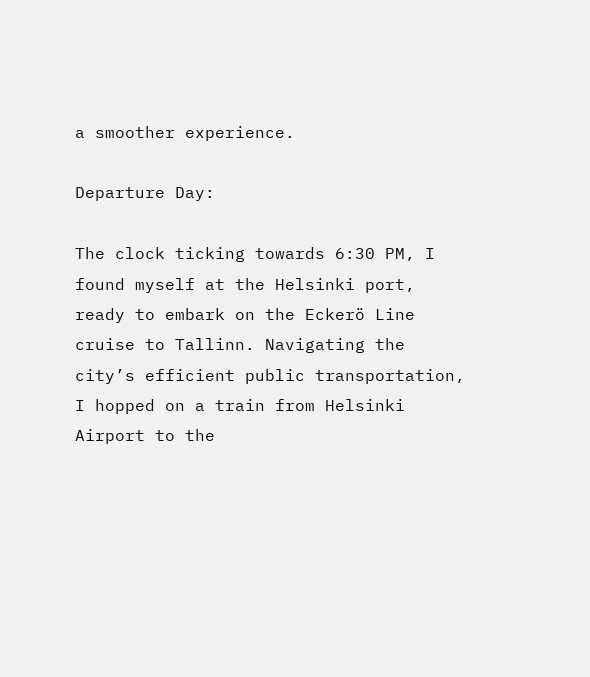a smoother experience.

Departure Day:

The clock ticking towards 6:30 PM, I found myself at the Helsinki port, ready to embark on the Eckerö Line cruise to Tallinn. Navigating the city’s efficient public transportation, I hopped on a train from Helsinki Airport to the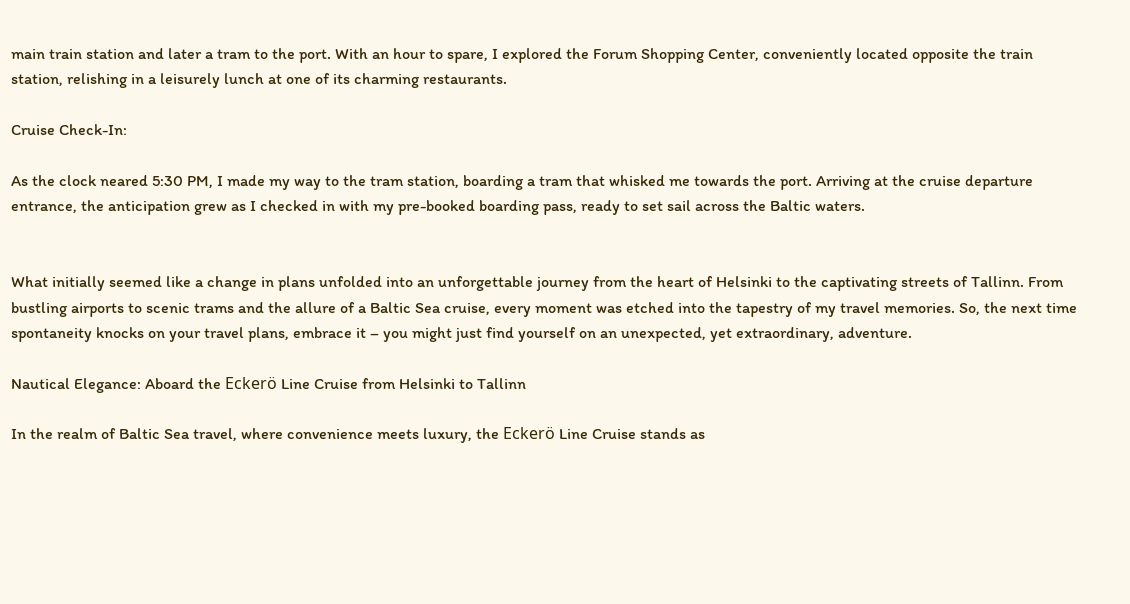main train station and later a tram to the port. With an hour to spare, I explored the Forum Shopping Center, conveniently located opposite the train station, relishing in a leisurely lunch at one of its charming restaurants.

Cruise Check-In:

As the clock neared 5:30 PM, I made my way to the tram station, boarding a tram that whisked me towards the port. Arriving at the cruise departure entrance, the anticipation grew as I checked in with my pre-booked boarding pass, ready to set sail across the Baltic waters.


What initially seemed like a change in plans unfolded into an unforgettable journey from the heart of Helsinki to the captivating streets of Tallinn. From bustling airports to scenic trams and the allure of a Baltic Sea cruise, every moment was etched into the tapestry of my travel memories. So, the next time spontaneity knocks on your travel plans, embrace it – you might just find yourself on an unexpected, yet extraordinary, adventure.

Nautical Elegance: Aboard the Eckerö Line Cruise from Helsinki to Tallinn

In the realm of Baltic Sea travel, where convenience meets luxury, the Eckerö Line Cruise stands as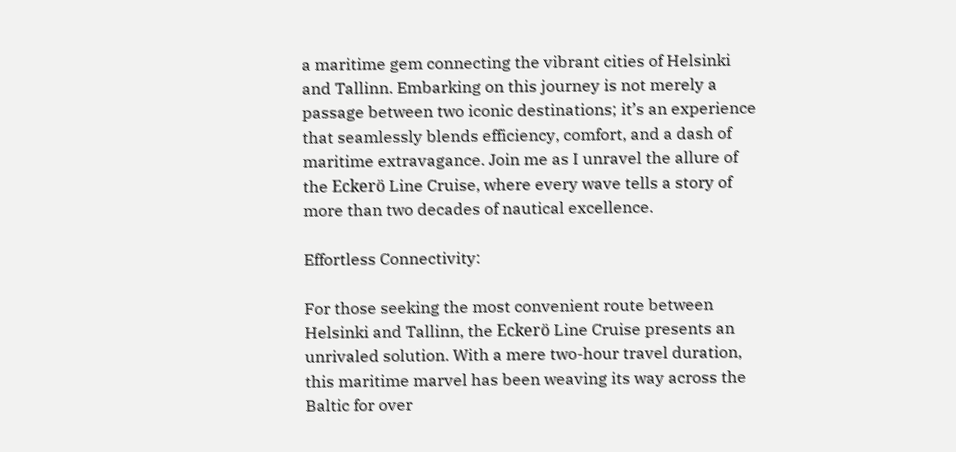a maritime gem connecting the vibrant cities of Helsinki and Tallinn. Embarking on this journey is not merely a passage between two iconic destinations; it’s an experience that seamlessly blends efficiency, comfort, and a dash of maritime extravagance. Join me as I unravel the allure of the Eckerö Line Cruise, where every wave tells a story of more than two decades of nautical excellence.

Effortless Connectivity:

For those seeking the most convenient route between Helsinki and Tallinn, the Eckerö Line Cruise presents an unrivaled solution. With a mere two-hour travel duration, this maritime marvel has been weaving its way across the Baltic for over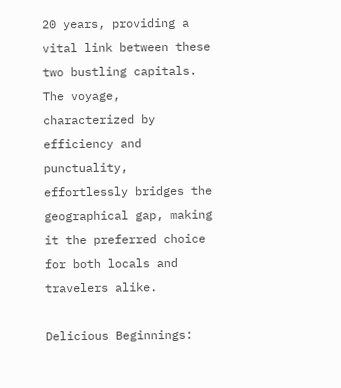20 years, providing a vital link between these two bustling capitals. The voyage, characterized by efficiency and punctuality, effortlessly bridges the geographical gap, making it the preferred choice for both locals and travelers alike.

Delicious Beginnings: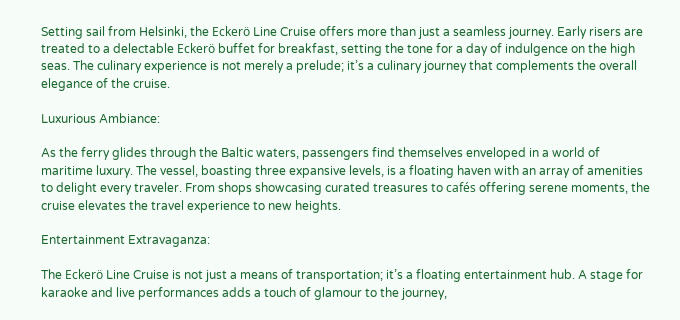Setting sail from Helsinki, the Eckerö Line Cruise offers more than just a seamless journey. Early risers are treated to a delectable Eckerö buffet for breakfast, setting the tone for a day of indulgence on the high seas. The culinary experience is not merely a prelude; it’s a culinary journey that complements the overall elegance of the cruise.

Luxurious Ambiance:

As the ferry glides through the Baltic waters, passengers find themselves enveloped in a world of maritime luxury. The vessel, boasting three expansive levels, is a floating haven with an array of amenities to delight every traveler. From shops showcasing curated treasures to cafés offering serene moments, the cruise elevates the travel experience to new heights.

Entertainment Extravaganza:

The Eckerö Line Cruise is not just a means of transportation; it’s a floating entertainment hub. A stage for karaoke and live performances adds a touch of glamour to the journey,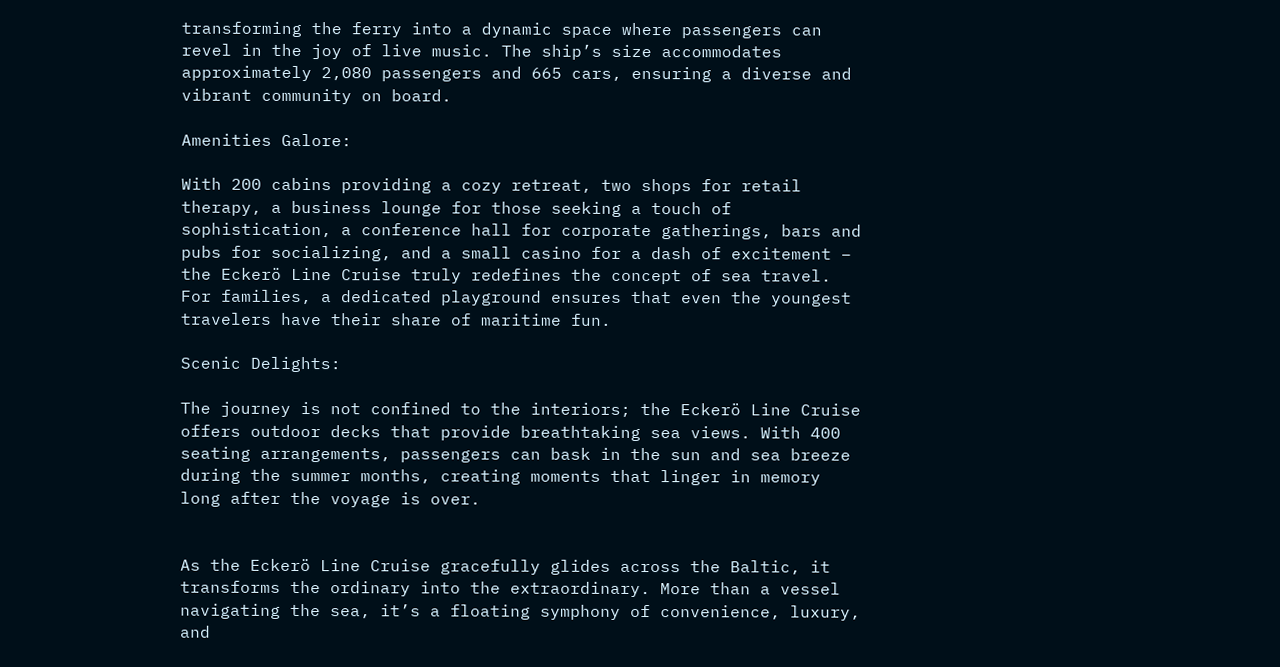transforming the ferry into a dynamic space where passengers can revel in the joy of live music. The ship’s size accommodates approximately 2,080 passengers and 665 cars, ensuring a diverse and vibrant community on board.

Amenities Galore:

With 200 cabins providing a cozy retreat, two shops for retail therapy, a business lounge for those seeking a touch of sophistication, a conference hall for corporate gatherings, bars and pubs for socializing, and a small casino for a dash of excitement – the Eckerö Line Cruise truly redefines the concept of sea travel. For families, a dedicated playground ensures that even the youngest travelers have their share of maritime fun.

Scenic Delights:

The journey is not confined to the interiors; the Eckerö Line Cruise offers outdoor decks that provide breathtaking sea views. With 400 seating arrangements, passengers can bask in the sun and sea breeze during the summer months, creating moments that linger in memory long after the voyage is over.


As the Eckerö Line Cruise gracefully glides across the Baltic, it transforms the ordinary into the extraordinary. More than a vessel navigating the sea, it’s a floating symphony of convenience, luxury, and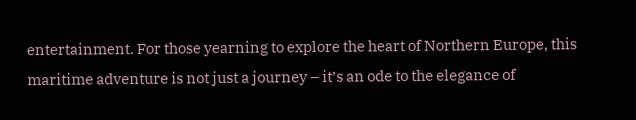entertainment. For those yearning to explore the heart of Northern Europe, this maritime adventure is not just a journey – it’s an ode to the elegance of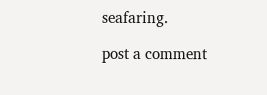seafaring.

post a comment